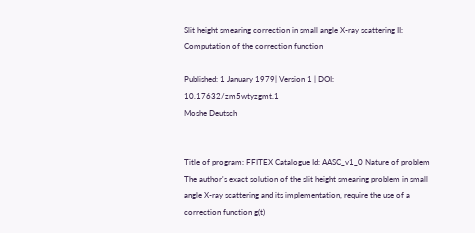Slit height smearing correction in small angle X-ray scattering II: Computation of the correction function

Published: 1 January 1979| Version 1 | DOI: 10.17632/zm5wtyzgmt.1
Moshe Deutsch


Title of program: FFITEX Catalogue Id: AASC_v1_0 Nature of problem The author's exact solution of the slit height smearing problem in small angle X-ray scattering and its implementation, require the use of a correction function g(t)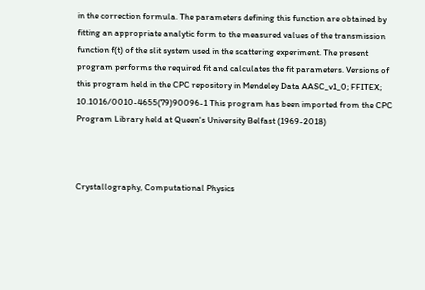in the correction formula. The parameters defining this function are obtained by fitting an appropriate analytic form to the measured values of the transmission function f(t) of the slit system used in the scattering experiment. The present program performs the required fit and calculates the fit parameters. Versions of this program held in the CPC repository in Mendeley Data AASC_v1_0; FFITEX; 10.1016/0010-4655(79)90096-1 This program has been imported from the CPC Program Library held at Queen's University Belfast (1969-2018)



Crystallography, Computational Physics